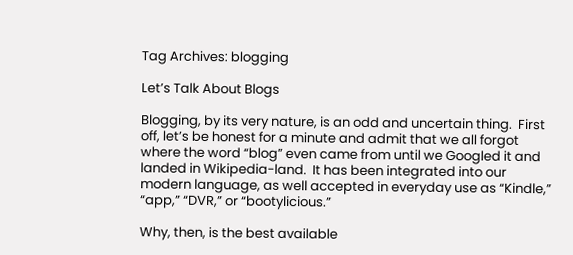Tag Archives: blogging

Let’s Talk About Blogs

Blogging, by its very nature, is an odd and uncertain thing.  First off, let’s be honest for a minute and admit that we all forgot where the word “blog” even came from until we Googled it and landed in Wikipedia-land.  It has been integrated into our modern language, as well accepted in everyday use as “Kindle,” “app,” “DVR,” or “bootylicious.”

Why, then, is the best available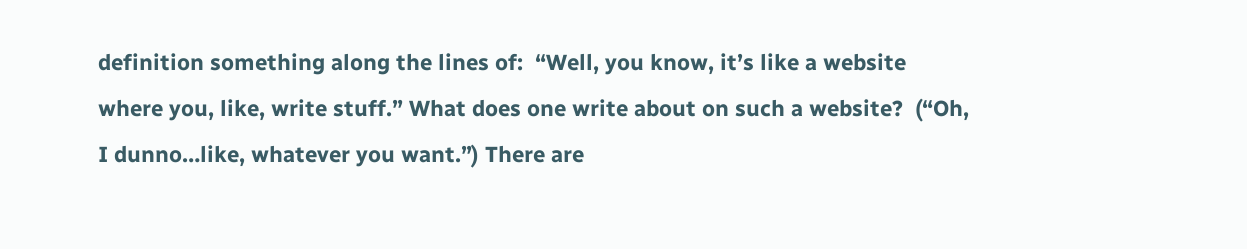definition something along the lines of:  “Well, you know, it’s like a website where you, like, write stuff.” What does one write about on such a website?  (“Oh, I dunno…like, whatever you want.”) There are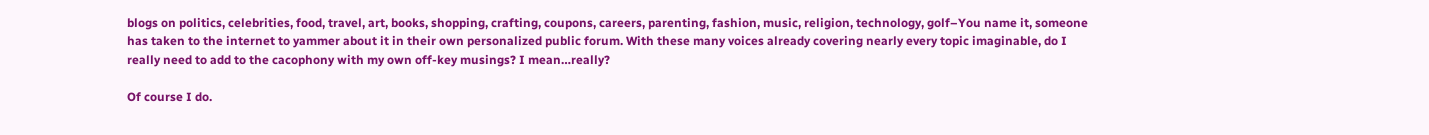blogs on politics, celebrities, food, travel, art, books, shopping, crafting, coupons, careers, parenting, fashion, music, religion, technology, golf–You name it, someone has taken to the internet to yammer about it in their own personalized public forum. With these many voices already covering nearly every topic imaginable, do I really need to add to the cacophony with my own off-key musings? I mean…really?

Of course I do.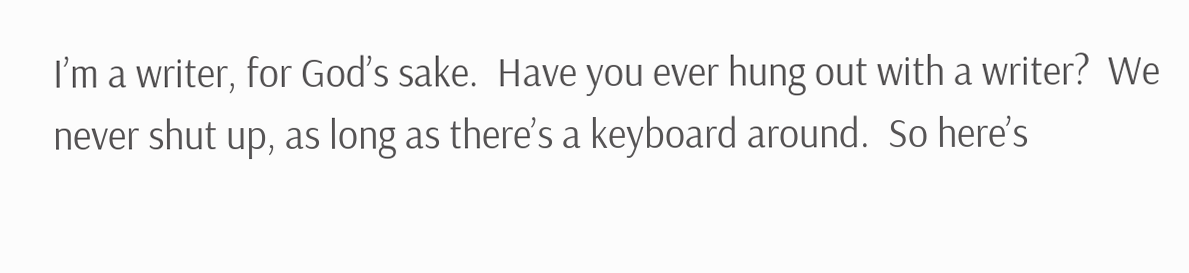I’m a writer, for God’s sake.  Have you ever hung out with a writer?  We never shut up, as long as there’s a keyboard around.  So here’s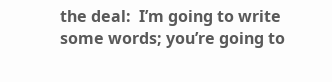the deal:  I’m going to write some words; you’re going to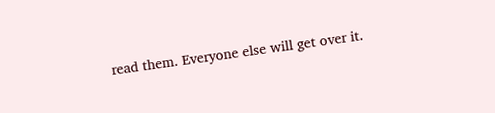read them. Everyone else will get over it.